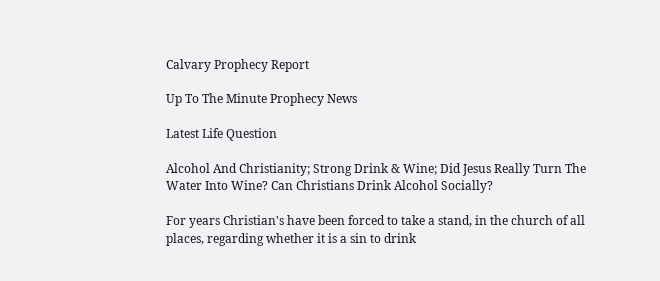Calvary Prophecy Report

Up To The Minute Prophecy News

Latest Life Question

Alcohol And Christianity; Strong Drink & Wine; Did Jesus Really Turn The Water Into Wine? Can Christians Drink Alcohol Socially?

For years Christian's have been forced to take a stand, in the church of all places, regarding whether it is a sin to drink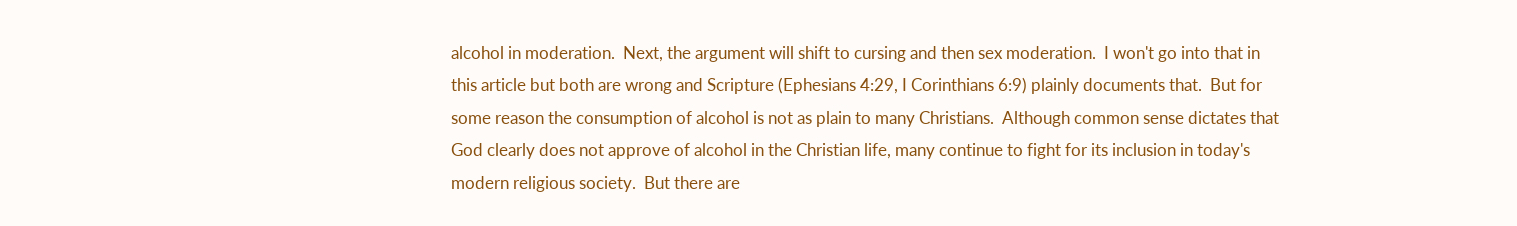alcohol in moderation.  Next, the argument will shift to cursing and then sex moderation.  I won't go into that in this article but both are wrong and Scripture (Ephesians 4:29, I Corinthians 6:9) plainly documents that.  But for some reason the consumption of alcohol is not as plain to many Christians.  Although common sense dictates that God clearly does not approve of alcohol in the Christian life, many continue to fight for its inclusion in today's modern religious society.  But there are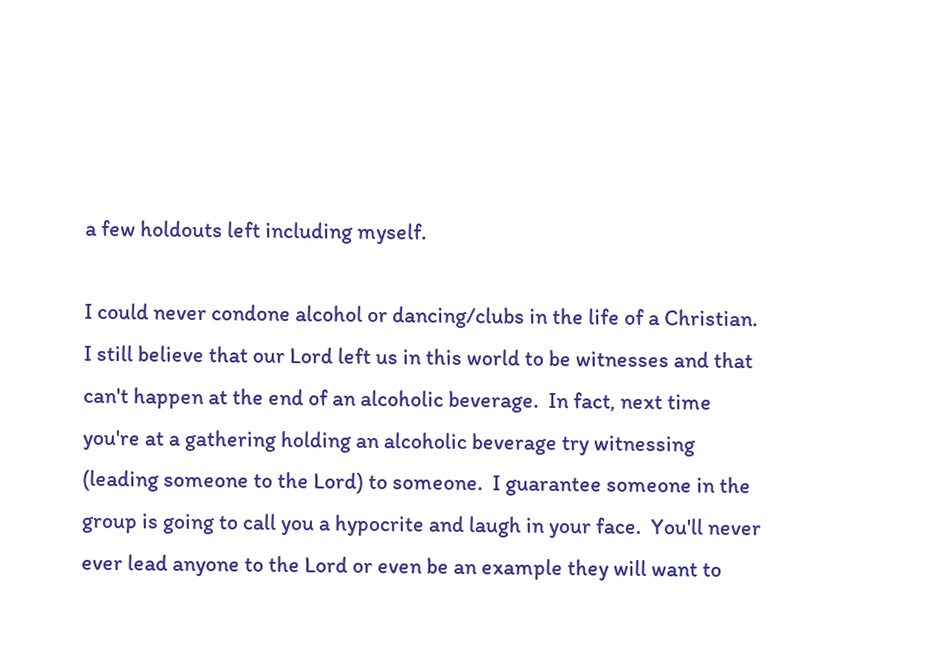a few holdouts left including myself.

I could never condone alcohol or dancing/clubs in the life of a Christian.  I still believe that our Lord left us in this world to be witnesses and that can't happen at the end of an alcoholic beverage.  In fact, next time you're at a gathering holding an alcoholic beverage try witnessing (leading someone to the Lord) to someone.  I guarantee someone in the group is going to call you a hypocrite and laugh in your face.  You'll never ever lead anyone to the Lord or even be an example they will want to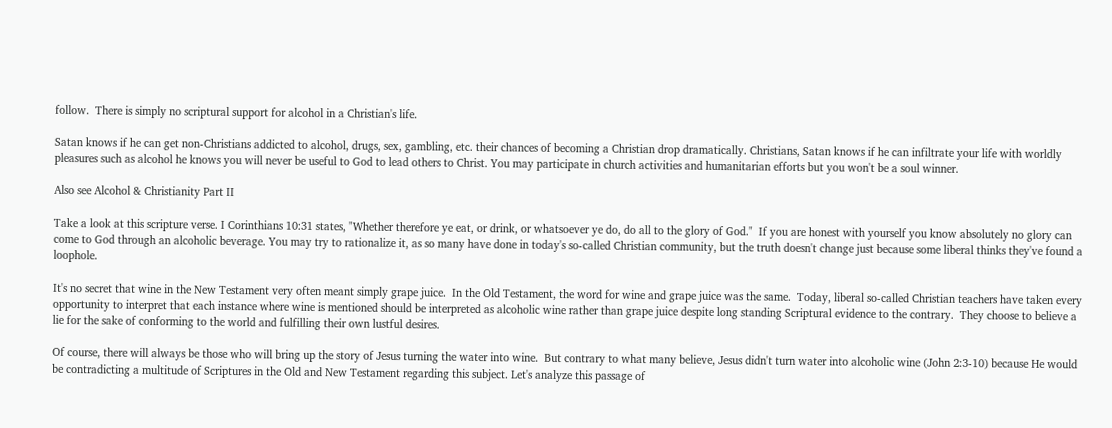follow.  There is simply no scriptural support for alcohol in a Christian's life.

Satan knows if he can get non-Christians addicted to alcohol, drugs, sex, gambling, etc. their chances of becoming a Christian drop dramatically. Christians, Satan knows if he can infiltrate your life with worldly pleasures such as alcohol he knows you will never be useful to God to lead others to Christ. You may participate in church activities and humanitarian efforts but you won't be a soul winner.

Also see Alcohol & Christianity Part II

Take a look at this scripture verse. I Corinthians 10:31 states, "Whether therefore ye eat, or drink, or whatsoever ye do, do all to the glory of God."  If you are honest with yourself you know absolutely no glory can come to God through an alcoholic beverage. You may try to rationalize it, as so many have done in today's so-called Christian community, but the truth doesn't change just because some liberal thinks they've found a loophole.

It's no secret that wine in the New Testament very often meant simply grape juice.  In the Old Testament, the word for wine and grape juice was the same.  Today, liberal so-called Christian teachers have taken every opportunity to interpret that each instance where wine is mentioned should be interpreted as alcoholic wine rather than grape juice despite long standing Scriptural evidence to the contrary.  They choose to believe a lie for the sake of conforming to the world and fulfilling their own lustful desires.

Of course, there will always be those who will bring up the story of Jesus turning the water into wine.  But contrary to what many believe, Jesus didn't turn water into alcoholic wine (John 2:3-10) because He would be contradicting a multitude of Scriptures in the Old and New Testament regarding this subject. Let's analyze this passage of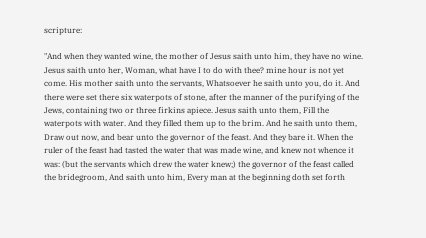scripture:

"And when they wanted wine, the mother of Jesus saith unto him, they have no wine. Jesus saith unto her, Woman, what have I to do with thee? mine hour is not yet come. His mother saith unto the servants, Whatsoever he saith unto you, do it. And there were set there six waterpots of stone, after the manner of the purifying of the Jews, containing two or three firkins apiece. Jesus saith unto them, Fill the waterpots with water. And they filled them up to the brim. And he saith unto them, Draw out now, and bear unto the governor of the feast. And they bare it. When the ruler of the feast had tasted the water that was made wine, and knew not whence it was: (but the servants which drew the water knew;) the governor of the feast called the bridegroom, And saith unto him, Every man at the beginning doth set forth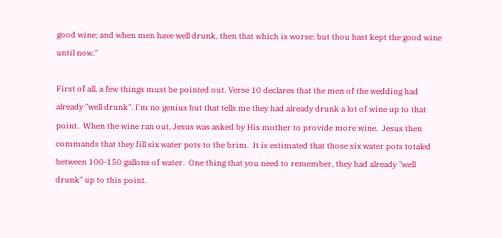good wine; and when men have well drunk, then that which is worse: but thou hast kept the good wine until now."

First of all, a few things must be pointed out. Verse 10 declares that the men of the wedding had already "well drunk". I'm no genius but that tells me they had already drunk a lot of wine up to that point.  When the wine ran out, Jesus was asked by His mother to provide more wine.  Jesus then commands that they fill six water pots to the brim.  It is estimated that those six water pots totaled between 100-150 gallons of water.  One thing that you need to remember, they had already "well drunk" up to this point.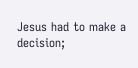Jesus had to make a decision;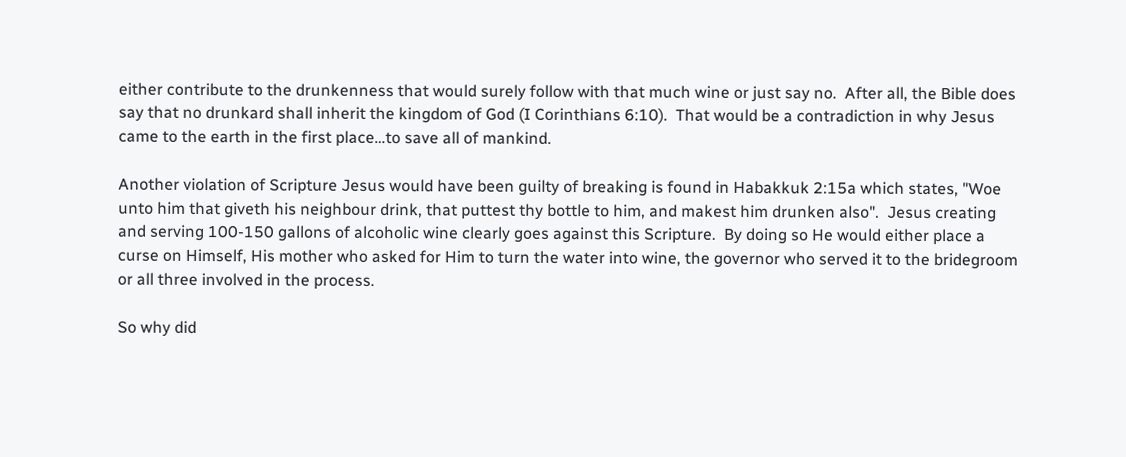either contribute to the drunkenness that would surely follow with that much wine or just say no.  After all, the Bible does say that no drunkard shall inherit the kingdom of God (I Corinthians 6:10).  That would be a contradiction in why Jesus came to the earth in the first place…to save all of mankind.

Another violation of Scripture Jesus would have been guilty of breaking is found in Habakkuk 2:15a which states, "Woe unto him that giveth his neighbour drink, that puttest thy bottle to him, and makest him drunken also".  Jesus creating and serving 100-150 gallons of alcoholic wine clearly goes against this Scripture.  By doing so He would either place a curse on Himself, His mother who asked for Him to turn the water into wine, the governor who served it to the bridegroom or all three involved in the process.

So why did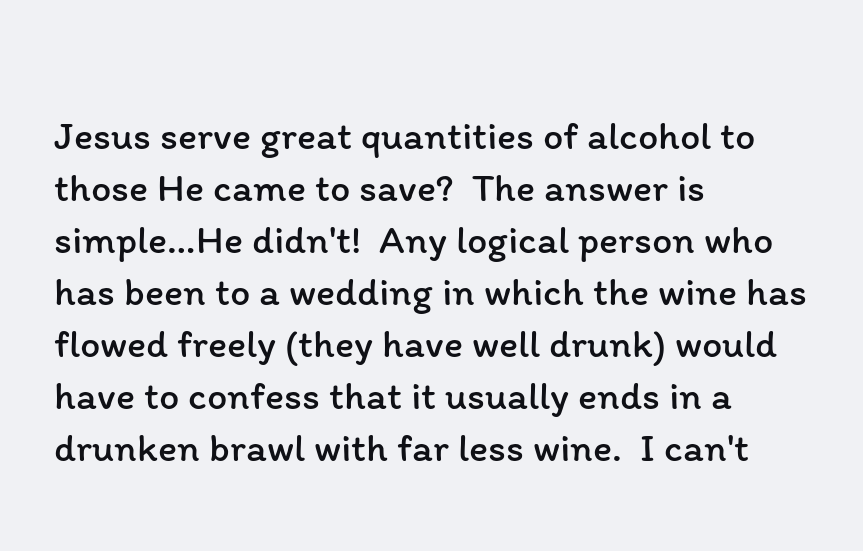Jesus serve great quantities of alcohol to those He came to save?  The answer is simple…He didn't!  Any logical person who has been to a wedding in which the wine has flowed freely (they have well drunk) would have to confess that it usually ends in a drunken brawl with far less wine.  I can't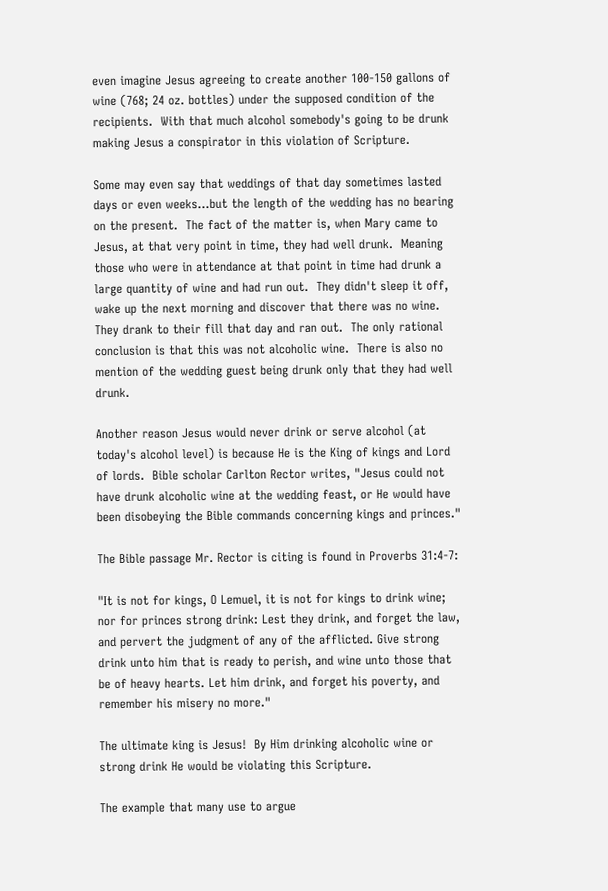even imagine Jesus agreeing to create another 100-150 gallons of wine (768; 24 oz. bottles) under the supposed condition of the recipients.  With that much alcohol somebody's going to be drunk making Jesus a conspirator in this violation of Scripture.

Some may even say that weddings of that day sometimes lasted days or even weeks...but the length of the wedding has no bearing on the present.  The fact of the matter is, when Mary came to Jesus, at that very point in time, they had well drunk.  Meaning those who were in attendance at that point in time had drunk a large quantity of wine and had run out.  They didn't sleep it off, wake up the next morning and discover that there was no wine.  They drank to their fill that day and ran out.  The only rational conclusion is that this was not alcoholic wine.  There is also no mention of the wedding guest being drunk only that they had well drunk.

Another reason Jesus would never drink or serve alcohol (at today's alcohol level) is because He is the King of kings and Lord of lords.  Bible scholar Carlton Rector writes, "Jesus could not have drunk alcoholic wine at the wedding feast, or He would have been disobeying the Bible commands concerning kings and princes."

The Bible passage Mr. Rector is citing is found in Proverbs 31:4-7:

"It is not for kings, O Lemuel, it is not for kings to drink wine; nor for princes strong drink: Lest they drink, and forget the law, and pervert the judgment of any of the afflicted. Give strong drink unto him that is ready to perish, and wine unto those that be of heavy hearts. Let him drink, and forget his poverty, and remember his misery no more."

The ultimate king is Jesus!  By Him drinking alcoholic wine or strong drink He would be violating this Scripture.

The example that many use to argue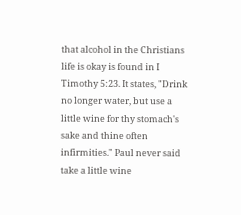that alcohol in the Christians life is okay is found in I Timothy 5:23. It states, "Drink no longer water, but use a little wine for thy stomach's sake and thine often infirmities." Paul never said take a little wine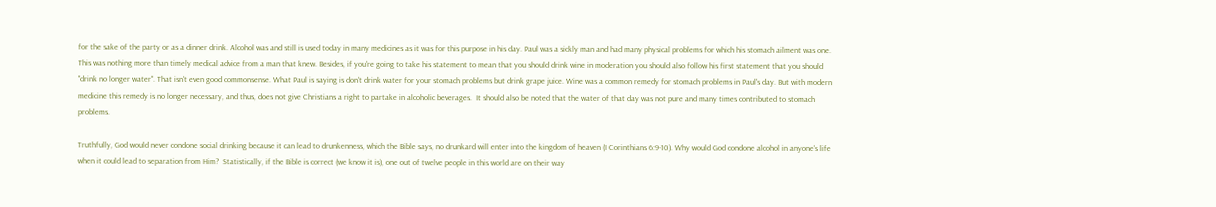for the sake of the party or as a dinner drink. Alcohol was and still is used today in many medicines as it was for this purpose in his day. Paul was a sickly man and had many physical problems for which his stomach ailment was one. This was nothing more than timely medical advice from a man that knew. Besides, if you're going to take his statement to mean that you should drink wine in moderation you should also follow his first statement that you should "drink no longer water". That isn't even good commonsense. What Paul is saying is don't drink water for your stomach problems but drink grape juice. Wine was a common remedy for stomach problems in Paul's day. But with modern medicine this remedy is no longer necessary, and thus, does not give Christians a right to partake in alcoholic beverages.  It should also be noted that the water of that day was not pure and many times contributed to stomach problems.

Truthfully, God would never condone social drinking because it can lead to drunkenness, which the Bible says, no drunkard will enter into the kingdom of heaven (I Corinthians 6:9-10). Why would God condone alcohol in anyone's life when it could lead to separation from Him?  Statistically, if the Bible is correct (we know it is), one out of twelve people in this world are on their way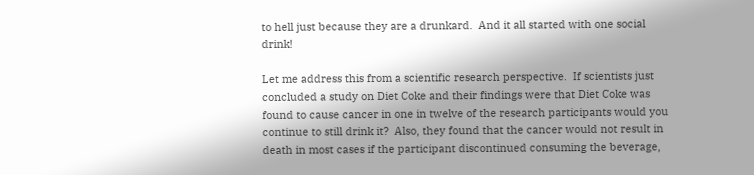to hell just because they are a drunkard.  And it all started with one social drink!

Let me address this from a scientific research perspective.  If scientists just concluded a study on Diet Coke and their findings were that Diet Coke was found to cause cancer in one in twelve of the research participants would you continue to still drink it?  Also, they found that the cancer would not result in death in most cases if the participant discontinued consuming the beverage,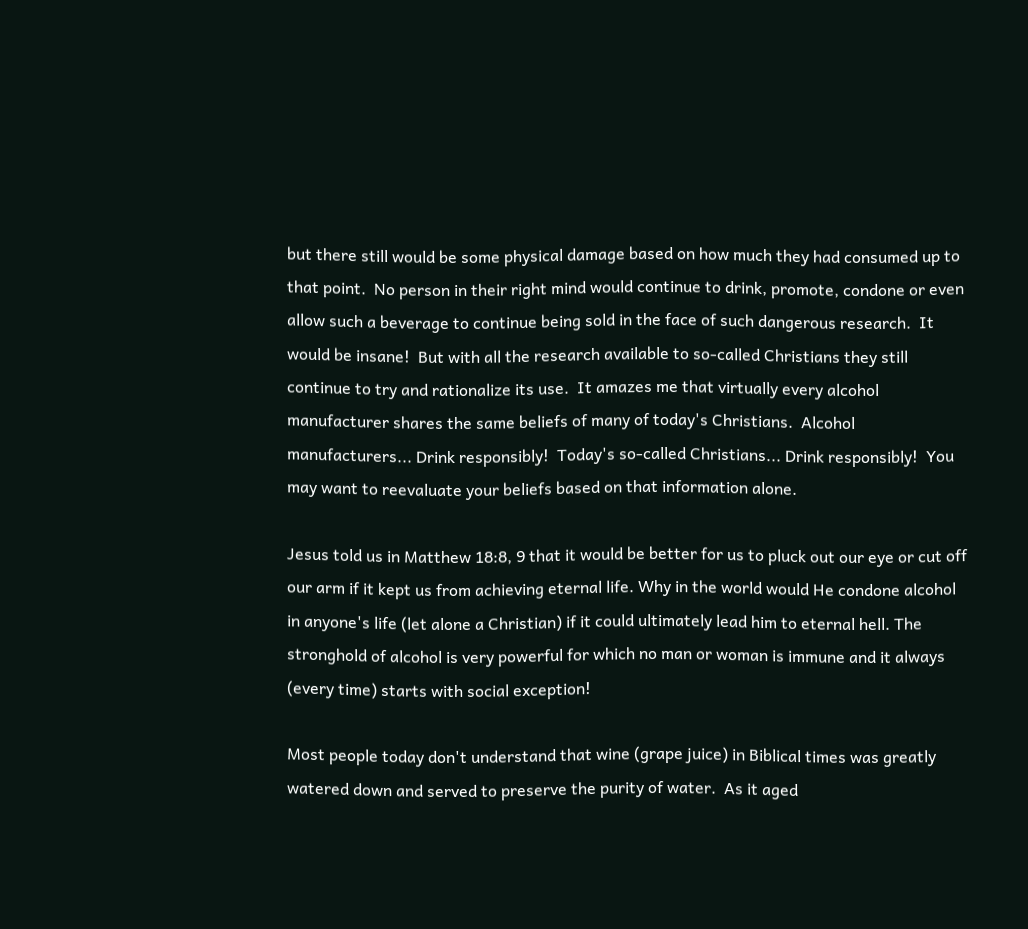but there still would be some physical damage based on how much they had consumed up to that point.  No person in their right mind would continue to drink, promote, condone or even allow such a beverage to continue being sold in the face of such dangerous research.  It would be insane!  But with all the research available to so-called Christians they still continue to try and rationalize its use.  It amazes me that virtually every alcohol manufacturer shares the same beliefs of many of today's Christians.  Alcohol manufacturers... Drink responsibly!  Today's so-called Christians... Drink responsibly!  You may want to reevaluate your beliefs based on that information alone.

Jesus told us in Matthew 18:8, 9 that it would be better for us to pluck out our eye or cut off our arm if it kept us from achieving eternal life. Why in the world would He condone alcohol in anyone's life (let alone a Christian) if it could ultimately lead him to eternal hell. The stronghold of alcohol is very powerful for which no man or woman is immune and it always (every time) starts with social exception!

Most people today don't understand that wine (grape juice) in Biblical times was greatly watered down and served to preserve the purity of water.  As it aged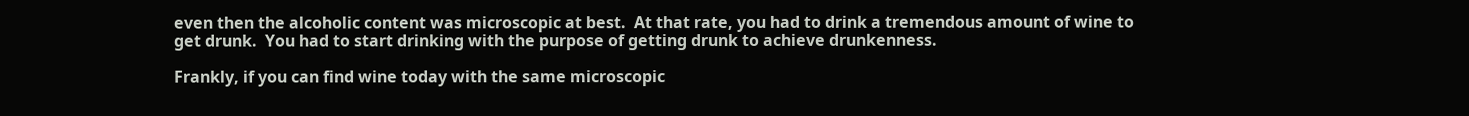even then the alcoholic content was microscopic at best.  At that rate, you had to drink a tremendous amount of wine to get drunk.  You had to start drinking with the purpose of getting drunk to achieve drunkenness.

Frankly, if you can find wine today with the same microscopic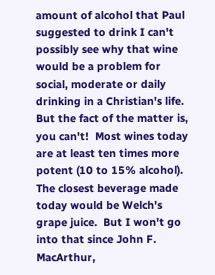amount of alcohol that Paul suggested to drink I can't possibly see why that wine would be a problem for social, moderate or daily drinking in a Christian's life.  But the fact of the matter is, you can't!  Most wines today are at least ten times more potent (10 to 15% alcohol).  The closest beverage made today would be Welch's grape juice.  But I won't go into that since John F. MacArthur,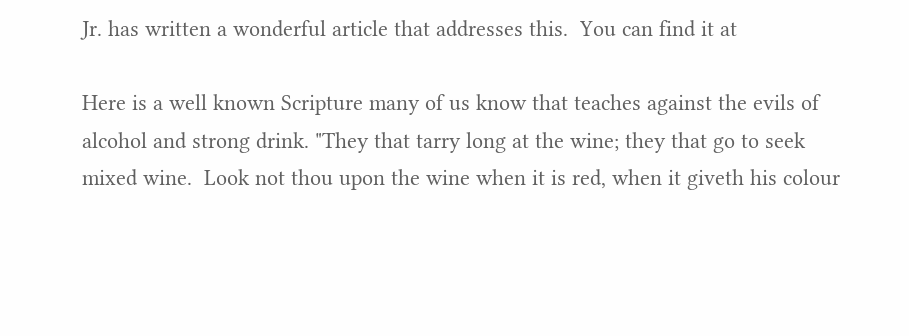Jr. has written a wonderful article that addresses this.  You can find it at

Here is a well known Scripture many of us know that teaches against the evils of alcohol and strong drink. "They that tarry long at the wine; they that go to seek mixed wine.  Look not thou upon the wine when it is red, when it giveth his colour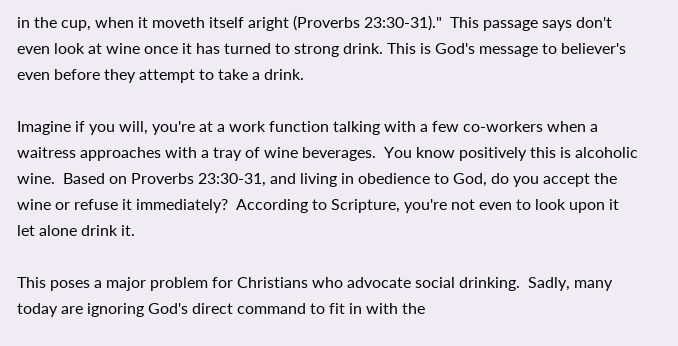in the cup, when it moveth itself aright (Proverbs 23:30-31)."  This passage says don't even look at wine once it has turned to strong drink. This is God's message to believer's even before they attempt to take a drink.

Imagine if you will, you're at a work function talking with a few co-workers when a waitress approaches with a tray of wine beverages.  You know positively this is alcoholic wine.  Based on Proverbs 23:30-31, and living in obedience to God, do you accept the wine or refuse it immediately?  According to Scripture, you're not even to look upon it let alone drink it.

This poses a major problem for Christians who advocate social drinking.  Sadly, many today are ignoring God's direct command to fit in with the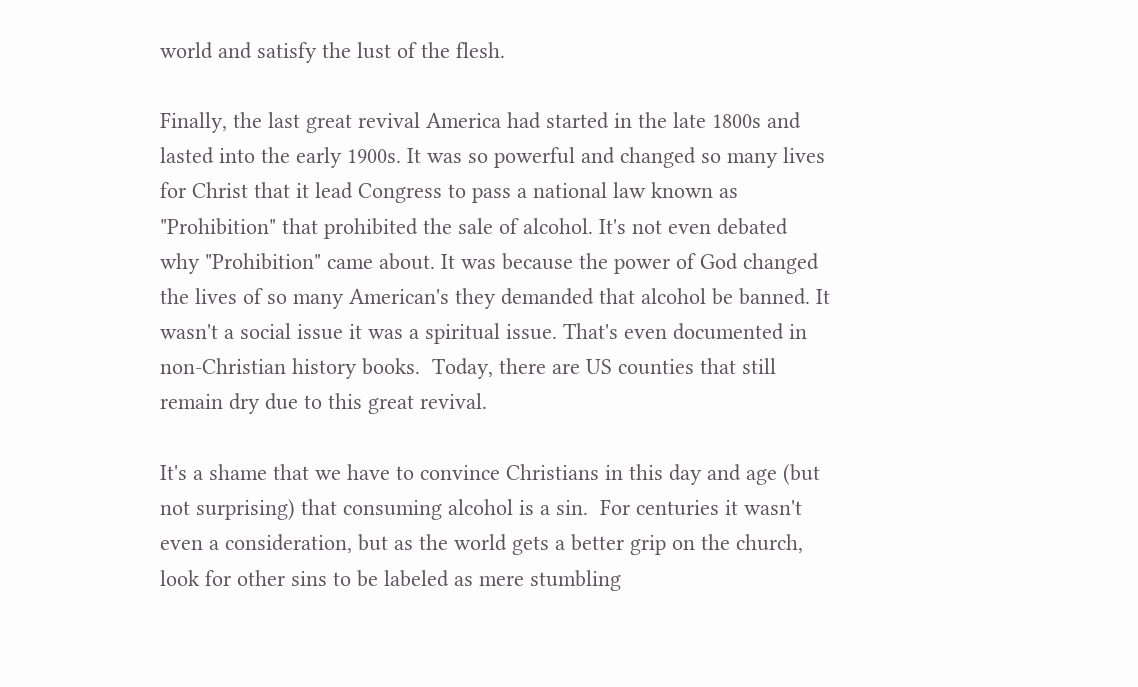world and satisfy the lust of the flesh.

Finally, the last great revival America had started in the late 1800s and lasted into the early 1900s. It was so powerful and changed so many lives for Christ that it lead Congress to pass a national law known as "Prohibition" that prohibited the sale of alcohol. It's not even debated why "Prohibition" came about. It was because the power of God changed the lives of so many American's they demanded that alcohol be banned. It wasn't a social issue it was a spiritual issue. That's even documented in non-Christian history books.  Today, there are US counties that still remain dry due to this great revival.

It's a shame that we have to convince Christians in this day and age (but not surprising) that consuming alcohol is a sin.  For centuries it wasn't even a consideration, but as the world gets a better grip on the church, look for other sins to be labeled as mere stumbling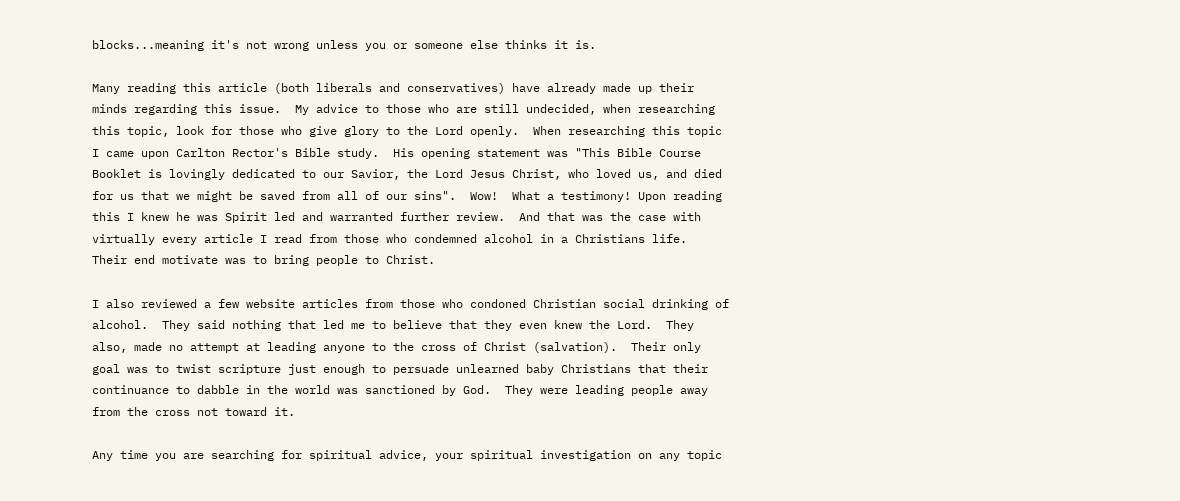blocks...meaning it's not wrong unless you or someone else thinks it is.

Many reading this article (both liberals and conservatives) have already made up their minds regarding this issue.  My advice to those who are still undecided, when researching this topic, look for those who give glory to the Lord openly.  When researching this topic I came upon Carlton Rector's Bible study.  His opening statement was "This Bible Course Booklet is lovingly dedicated to our Savior, the Lord Jesus Christ, who loved us, and died for us that we might be saved from all of our sins".  Wow!  What a testimony! Upon reading this I knew he was Spirit led and warranted further review.  And that was the case with virtually every article I read from those who condemned alcohol in a Christians life.  Their end motivate was to bring people to Christ.

I also reviewed a few website articles from those who condoned Christian social drinking of alcohol.  They said nothing that led me to believe that they even knew the Lord.  They also, made no attempt at leading anyone to the cross of Christ (salvation).  Their only goal was to twist scripture just enough to persuade unlearned baby Christians that their continuance to dabble in the world was sanctioned by God.  They were leading people away from the cross not toward it.

Any time you are searching for spiritual advice, your spiritual investigation on any topic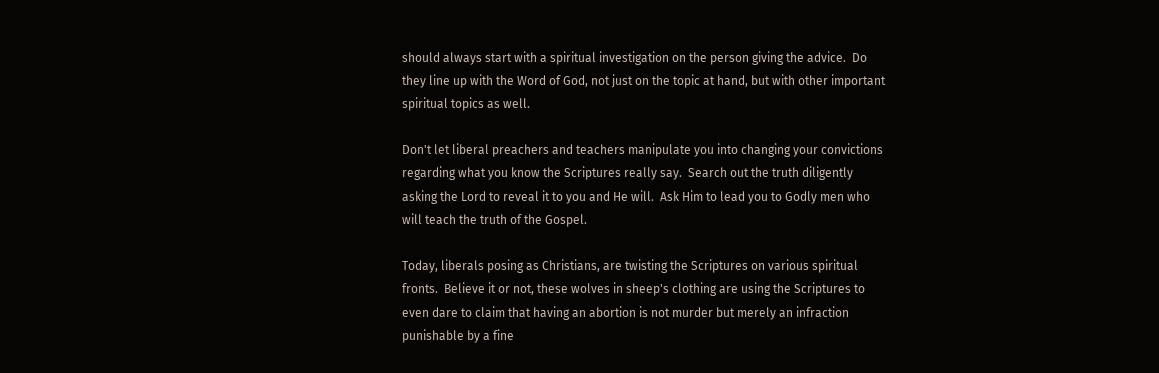should always start with a spiritual investigation on the person giving the advice.  Do they line up with the Word of God, not just on the topic at hand, but with other important spiritual topics as well.

Don't let liberal preachers and teachers manipulate you into changing your convictions regarding what you know the Scriptures really say.  Search out the truth diligently asking the Lord to reveal it to you and He will.  Ask Him to lead you to Godly men who will teach the truth of the Gospel.

Today, liberals posing as Christians, are twisting the Scriptures on various spiritual fronts.  Believe it or not, these wolves in sheep's clothing are using the Scriptures to even dare to claim that having an abortion is not murder but merely an infraction punishable by a fine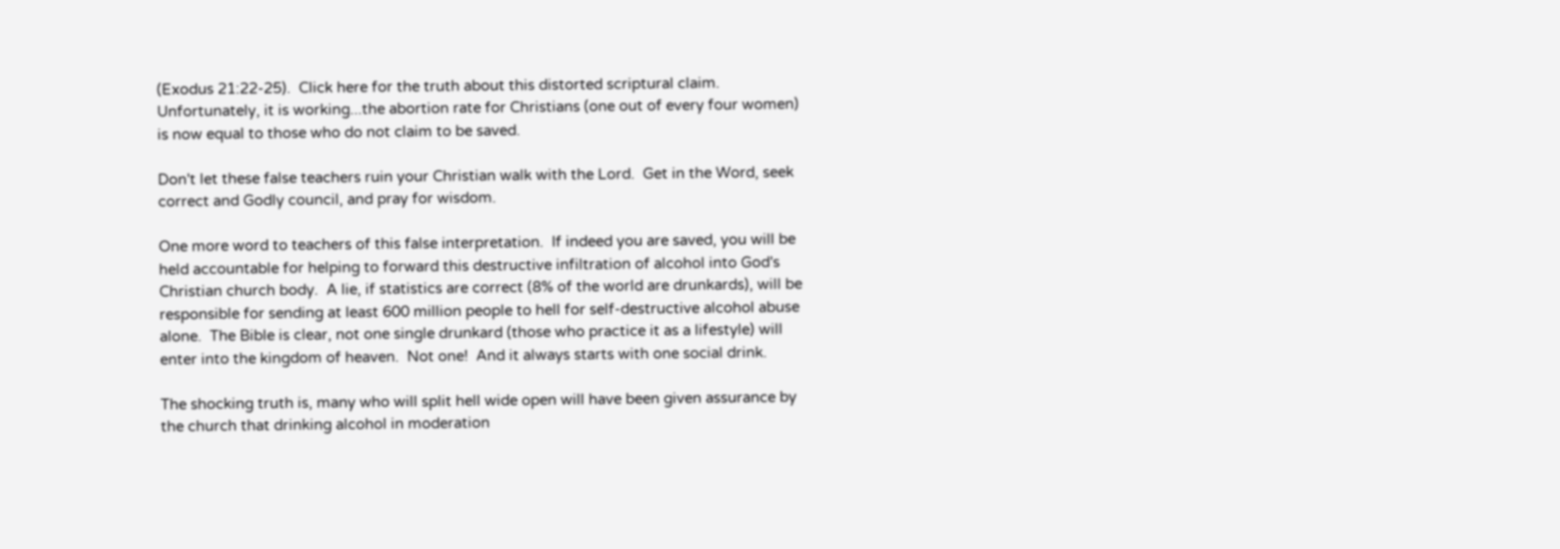(Exodus 21:22-25).  Click here for the truth about this distorted scriptural claim.  Unfortunately, it is working...the abortion rate for Christians (one out of every four women) is now equal to those who do not claim to be saved.

Don't let these false teachers ruin your Christian walk with the Lord.  Get in the Word, seek correct and Godly council, and pray for wisdom.

One more word to teachers of this false interpretation.  If indeed you are saved, you will be held accountable for helping to forward this destructive infiltration of alcohol into God's Christian church body.  A lie, if statistics are correct (8% of the world are drunkards), will be responsible for sending at least 600 million people to hell for self-destructive alcohol abuse alone.  The Bible is clear, not one single drunkard (those who practice it as a lifestyle) will enter into the kingdom of heaven.  Not one!  And it always starts with one social drink.

The shocking truth is, many who will split hell wide open will have been given assurance by the church that drinking alcohol in moderation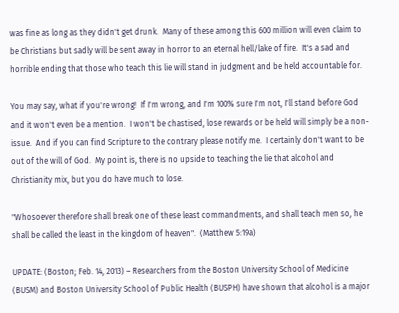was fine as long as they didn't get drunk.  Many of these among this 600 million will even claim to be Christians but sadly will be sent away in horror to an eternal hell/lake of fire.  It's a sad and horrible ending that those who teach this lie will stand in judgment and be held accountable for.

You may say, what if you're wrong!  If I'm wrong, and I'm 100% sure I'm not, I'll stand before God and it won't even be a mention.  I won't be chastised, lose rewards or be held will simply be a non-issue.  And if you can find Scripture to the contrary please notify me.  I certainly don't want to be out of the will of God.  My point is, there is no upside to teaching the lie that alcohol and Christianity mix, but you do have much to lose.

"Whosoever therefore shall break one of these least commandments, and shall teach men so, he shall be called the least in the kingdom of heaven".  (Matthew 5:19a)

UPDATE: (Boston; Feb. 14, 2013) – Researchers from the Boston University School of Medicine (BUSM) and Boston University School of Public Health (BUSPH) have shown that alcohol is a major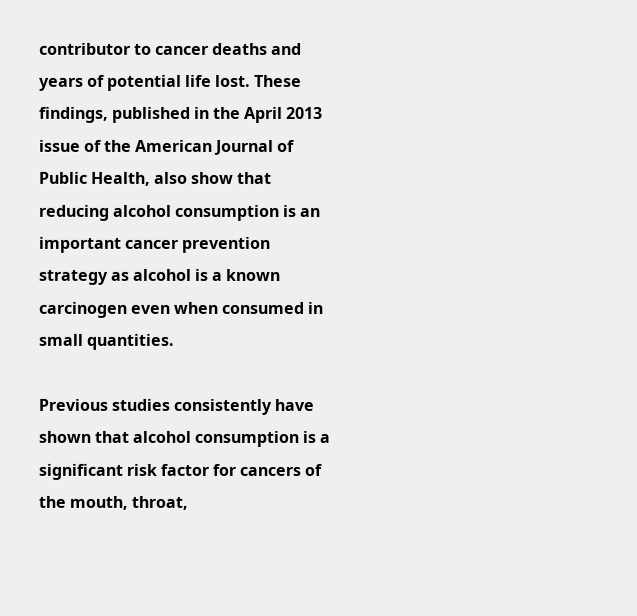contributor to cancer deaths and years of potential life lost. These findings, published in the April 2013 issue of the American Journal of Public Health, also show that reducing alcohol consumption is an important cancer prevention strategy as alcohol is a known carcinogen even when consumed in small quantities.

Previous studies consistently have shown that alcohol consumption is a significant risk factor for cancers of the mouth, throat,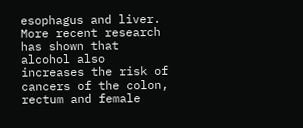esophagus and liver. More recent research has shown that alcohol also increases the risk of cancers of the colon, rectum and female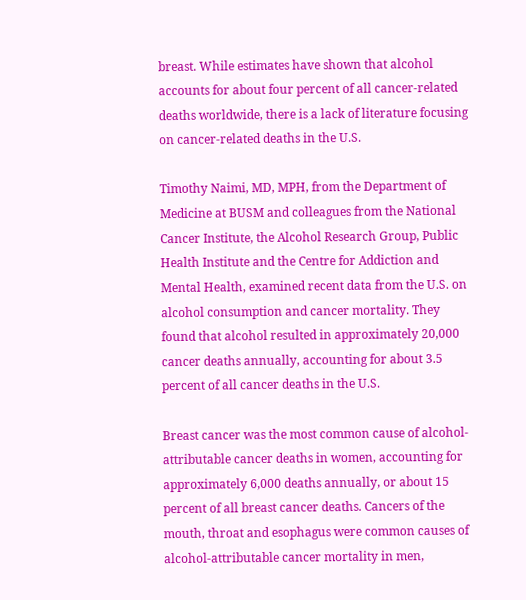breast. While estimates have shown that alcohol accounts for about four percent of all cancer-related deaths worldwide, there is a lack of literature focusing on cancer-related deaths in the U.S.

Timothy Naimi, MD, MPH, from the Department of Medicine at BUSM and colleagues from the National Cancer Institute, the Alcohol Research Group, Public Health Institute and the Centre for Addiction and Mental Health, examined recent data from the U.S. on alcohol consumption and cancer mortality. They found that alcohol resulted in approximately 20,000 cancer deaths annually, accounting for about 3.5 percent of all cancer deaths in the U.S.

Breast cancer was the most common cause of alcohol-attributable cancer deaths in women, accounting for approximately 6,000 deaths annually, or about 15 percent of all breast cancer deaths. Cancers of the mouth, throat and esophagus were common causes of alcohol-attributable cancer mortality in men,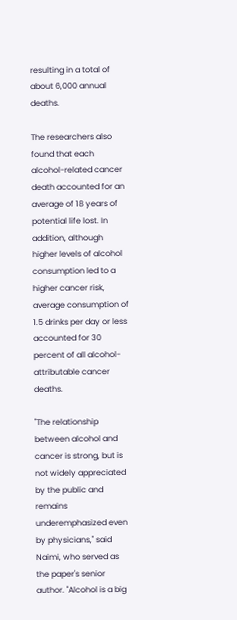resulting in a total of about 6,000 annual deaths.

The researchers also found that each alcohol-related cancer death accounted for an average of 18 years of potential life lost. In addition, although higher levels of alcohol consumption led to a higher cancer risk, average consumption of 1.5 drinks per day or less accounted for 30 percent of all alcohol-attributable cancer deaths.

"The relationship between alcohol and cancer is strong, but is not widely appreciated by the public and remains underemphasized even by physicians," said Naimi, who served as the paper's senior author. "Alcohol is a big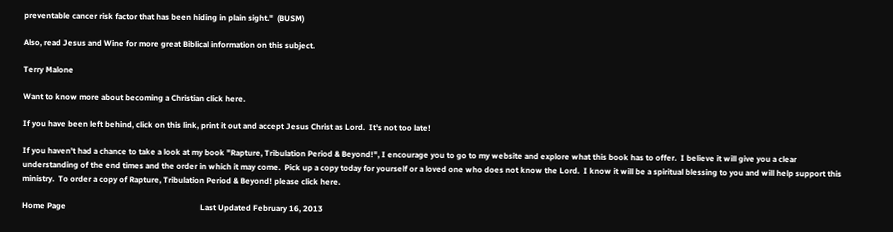preventable cancer risk factor that has been hiding in plain sight."  (BUSM)

Also, read Jesus and Wine for more great Biblical information on this subject.

Terry Malone

Want to know more about becoming a Christian click here.

If you have been left behind, click on this link, print it out and accept Jesus Christ as Lord.  It's not too late!

If you haven't had a chance to take a look at my book "Rapture, Tribulation Period & Beyond!", I encourage you to go to my website and explore what this book has to offer.  I believe it will give you a clear understanding of the end times and the order in which it may come.  Pick up a copy today for yourself or a loved one who does not know the Lord.  I know it will be a spiritual blessing to you and will help support this ministry.  To order a copy of Rapture, Tribulation Period & Beyond! please click here.

Home Page                                                                   Last Updated February 16, 2013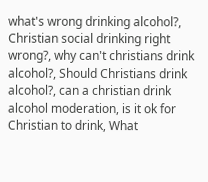what's wrong drinking alcohol?, Christian social drinking right wrong?, why can't christians drink alcohol?, Should Christians drink alcohol?, can a christian drink alcohol moderation, is it ok for Christian to drink, What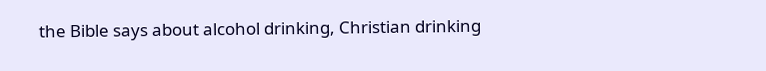the Bible says about alcohol drinking, Christian drinking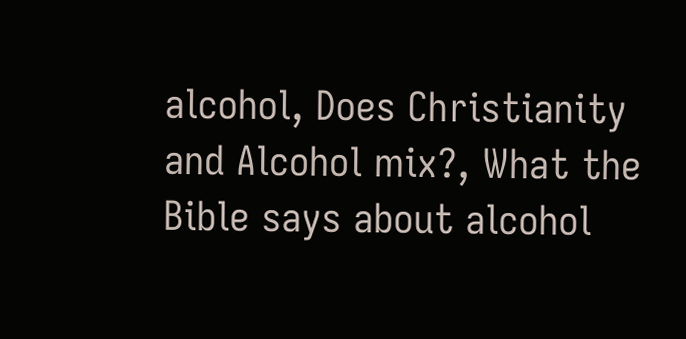alcohol, Does Christianity and Alcohol mix?, What the Bible says about alcohol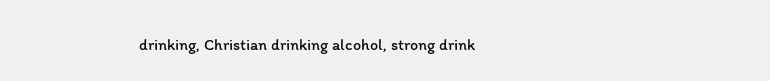drinking, Christian drinking alcohol, strong drink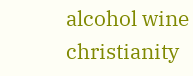alcohol wine christianity